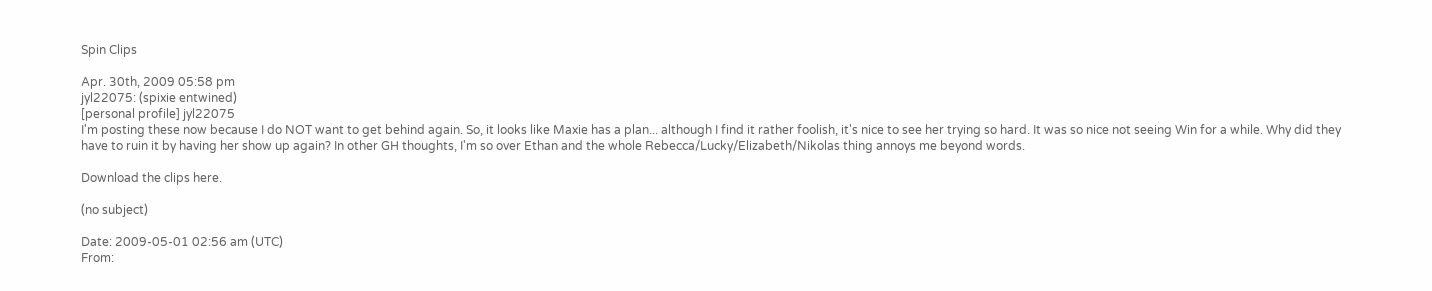Spin Clips

Apr. 30th, 2009 05:58 pm
jyl22075: (spixie entwined)
[personal profile] jyl22075
I'm posting these now because I do NOT want to get behind again. So, it looks like Maxie has a plan... although I find it rather foolish, it's nice to see her trying so hard. It was so nice not seeing Win for a while. Why did they have to ruin it by having her show up again? In other GH thoughts, I'm so over Ethan and the whole Rebecca/Lucky/Elizabeth/Nikolas thing annoys me beyond words.

Download the clips here.

(no subject)

Date: 2009-05-01 02:56 am (UTC)
From: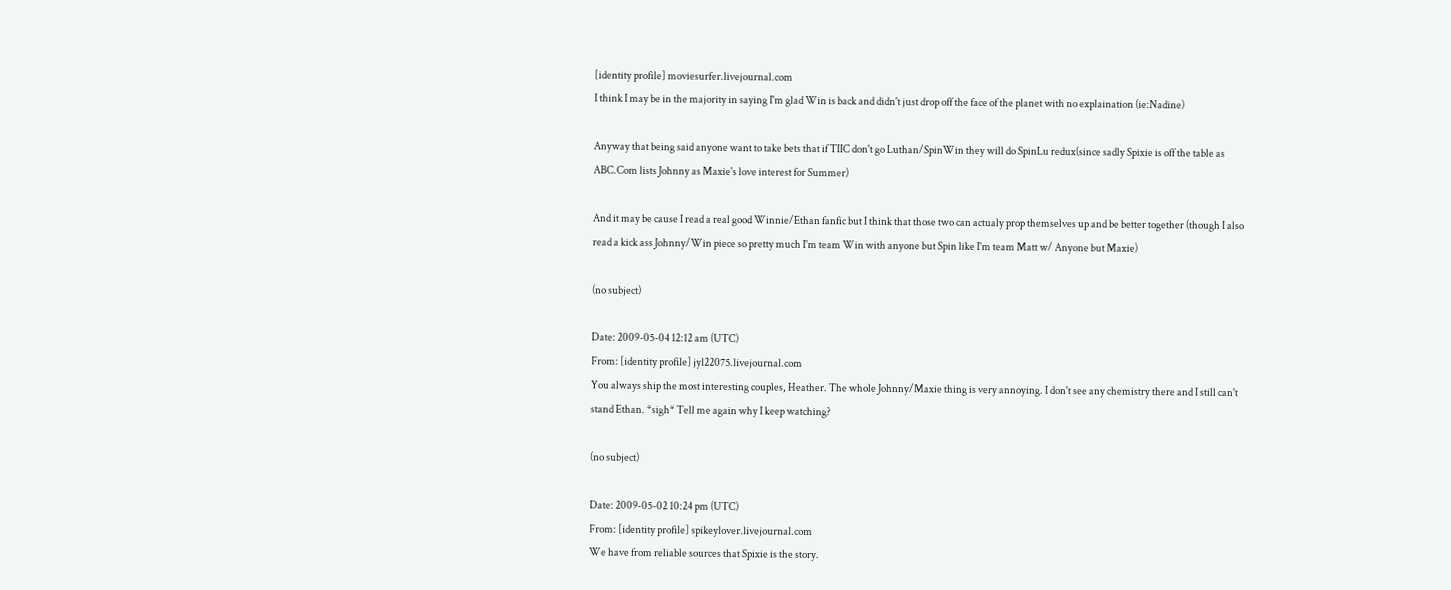[identity profile] moviesurfer.livejournal.com
I think I may be in the majority in saying I'm glad Win is back and didn't just drop off the face of the planet with no explaination (ie:Nadine)

Anyway that being said anyone want to take bets that if TIIC don't go Luthan/SpinWin they will do SpinLu redux(since sadly Spixie is off the table as ABC.Com lists Johnny as Maxie's love interest for Summer)

And it may be cause I read a real good Winnie/Ethan fanfic but I think that those two can actualy prop themselves up and be better together (though I also read a kick ass Johnny/Win piece so pretty much I'm team Win with anyone but Spin like I'm team Matt w/ Anyone but Maxie)

(no subject)

Date: 2009-05-04 12:12 am (UTC)
From: [identity profile] jyl22075.livejournal.com
You always ship the most interesting couples, Heather. The whole Johnny/Maxie thing is very annoying. I don't see any chemistry there and I still can't stand Ethan. *sigh* Tell me again why I keep watching?

(no subject)

Date: 2009-05-02 10:24 pm (UTC)
From: [identity profile] spikeylover.livejournal.com
We have from reliable sources that Spixie is the story.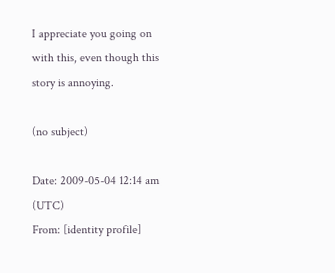I appreciate you going on with this, even though this story is annoying.

(no subject)

Date: 2009-05-04 12:14 am (UTC)
From: [identity profile]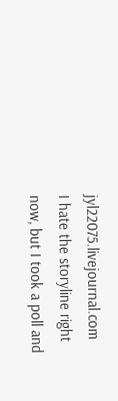jyl22075.livejournal.com
I hate the storyline right now, but I took a poll and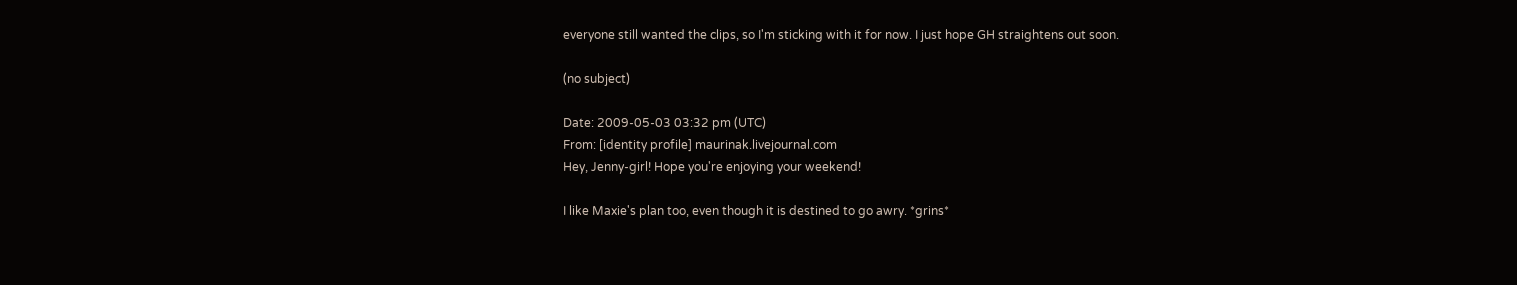everyone still wanted the clips, so I'm sticking with it for now. I just hope GH straightens out soon.

(no subject)

Date: 2009-05-03 03:32 pm (UTC)
From: [identity profile] maurinak.livejournal.com
Hey, Jenny-girl! Hope you're enjoying your weekend!

I like Maxie's plan too, even though it is destined to go awry. *grins*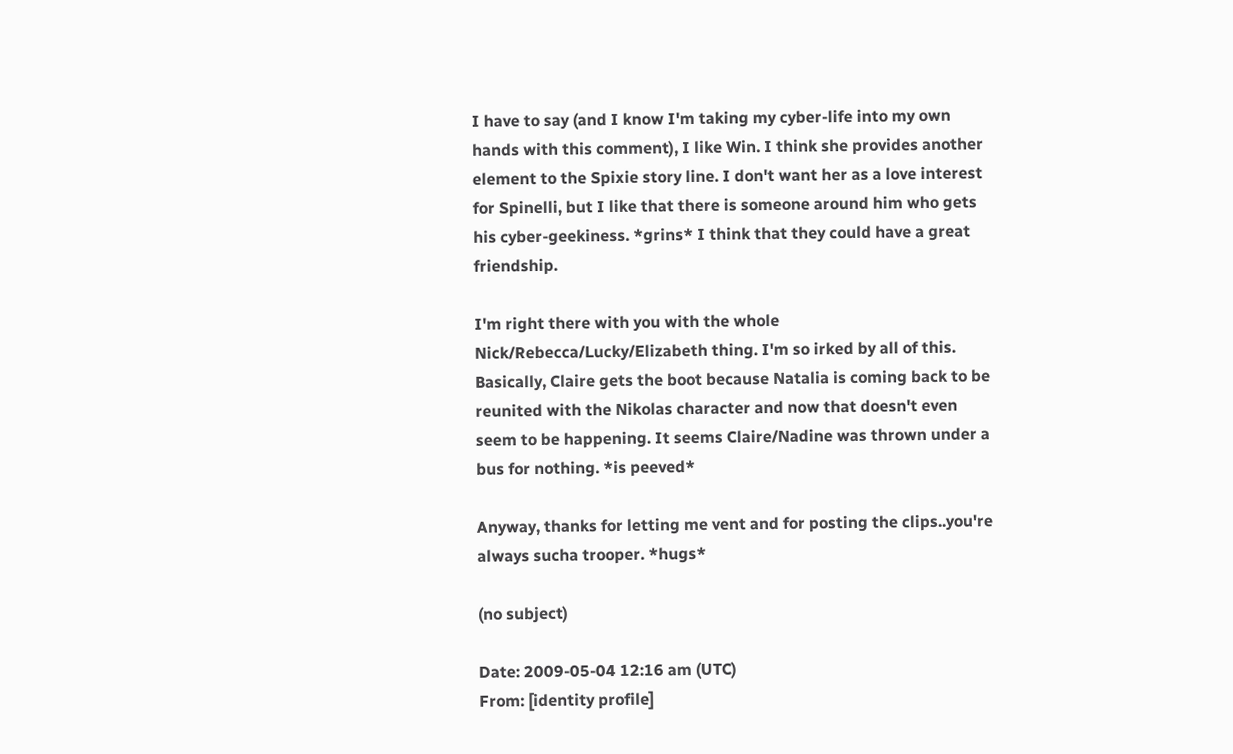I have to say (and I know I'm taking my cyber-life into my own hands with this comment), I like Win. I think she provides another element to the Spixie story line. I don't want her as a love interest for Spinelli, but I like that there is someone around him who gets his cyber-geekiness. *grins* I think that they could have a great friendship.

I'm right there with you with the whole Nick/Rebecca/Lucky/Elizabeth thing. I'm so irked by all of this. Basically, Claire gets the boot because Natalia is coming back to be reunited with the Nikolas character and now that doesn't even seem to be happening. It seems Claire/Nadine was thrown under a bus for nothing. *is peeved*

Anyway, thanks for letting me vent and for posting the clips..you're always sucha trooper. *hugs*

(no subject)

Date: 2009-05-04 12:16 am (UTC)
From: [identity profile]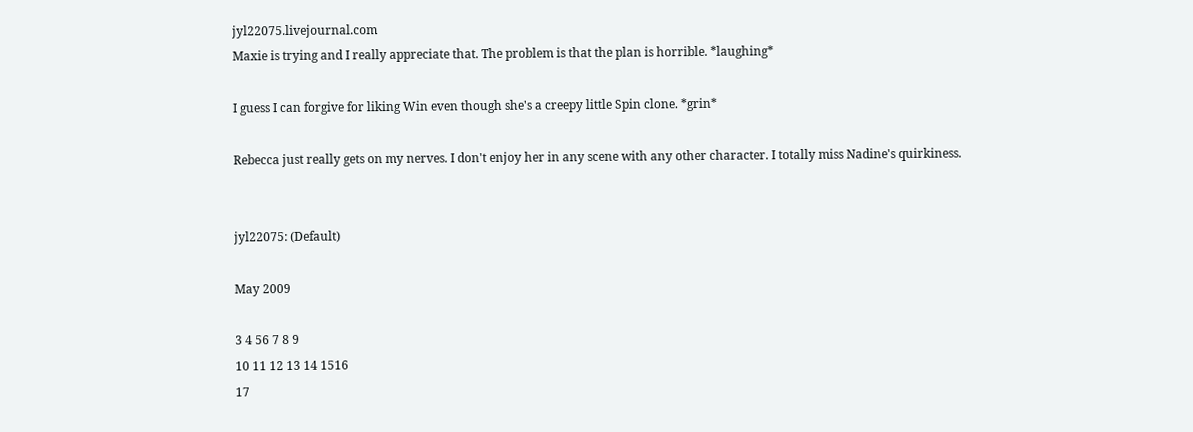jyl22075.livejournal.com
Maxie is trying and I really appreciate that. The problem is that the plan is horrible. *laughing*

I guess I can forgive for liking Win even though she's a creepy little Spin clone. *grin*

Rebecca just really gets on my nerves. I don't enjoy her in any scene with any other character. I totally miss Nadine's quirkiness.


jyl22075: (Default)

May 2009

3 4 56 7 8 9
10 11 12 13 14 1516
17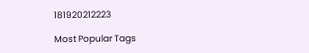181920212223

Most Popular Tags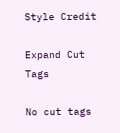Style Credit

Expand Cut Tags

No cut tags